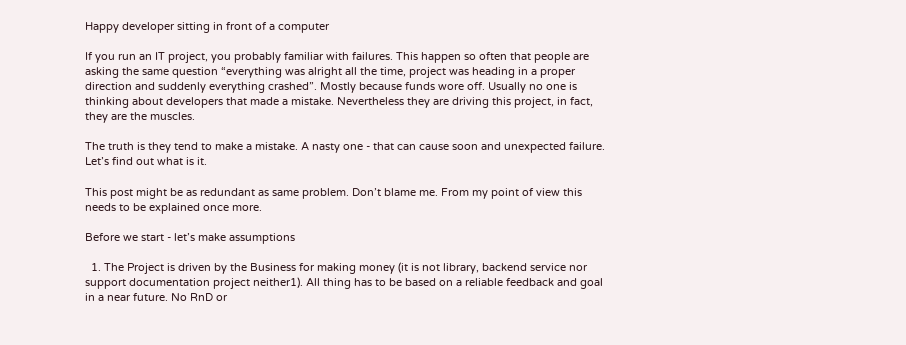Happy developer sitting in front of a computer

If you run an IT project, you probably familiar with failures. This happen so often that people are asking the same question “everything was alright all the time, project was heading in a proper direction and suddenly everything crashed”. Mostly because funds wore off. Usually no one is thinking about developers that made a mistake. Nevertheless they are driving this project, in fact, they are the muscles.

The truth is they tend to make a mistake. A nasty one - that can cause soon and unexpected failure. Let’s find out what is it.

This post might be as redundant as same problem. Don’t blame me. From my point of view this needs to be explained once more.

Before we start - let’s make assumptions

  1. The Project is driven by the Business for making money (it is not library, backend service nor support documentation project neither1). All thing has to be based on a reliable feedback and goal in a near future. No RnD or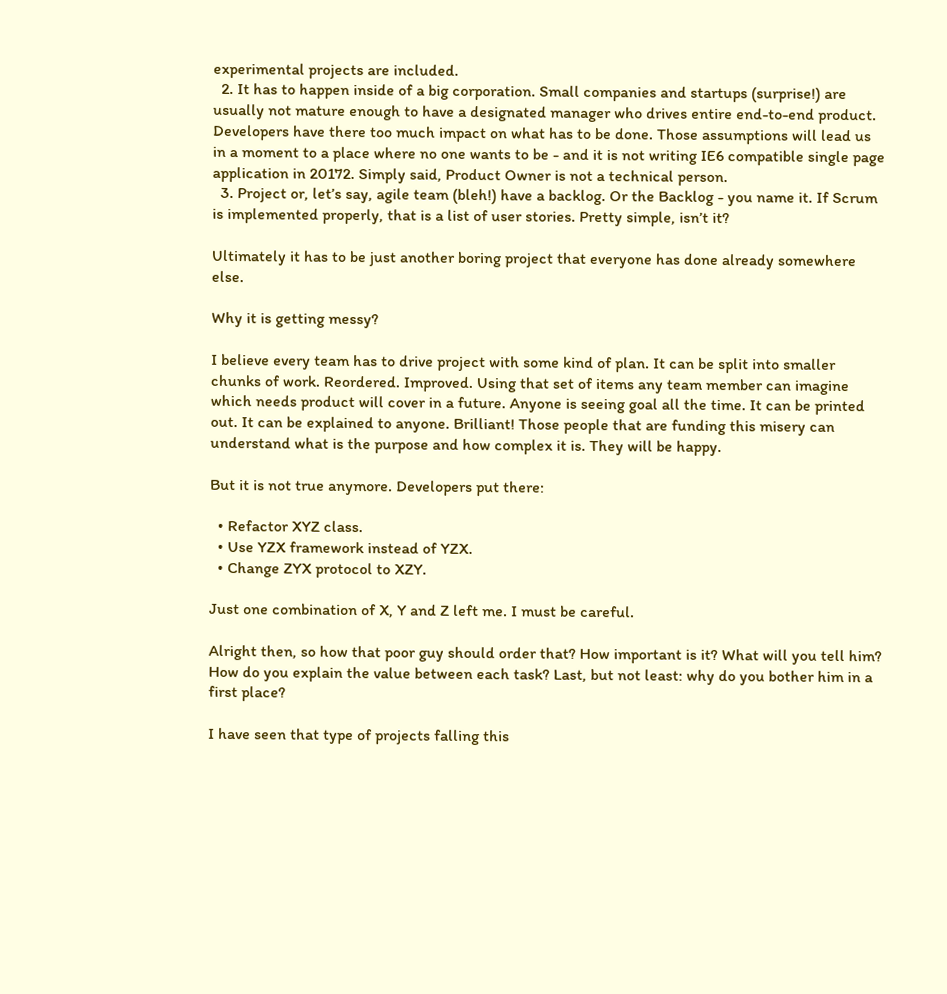experimental projects are included.
  2. It has to happen inside of a big corporation. Small companies and startups (surprise!) are usually not mature enough to have a designated manager who drives entire end-to-end product. Developers have there too much impact on what has to be done. Those assumptions will lead us in a moment to a place where no one wants to be - and it is not writing IE6 compatible single page application in 20172. Simply said, Product Owner is not a technical person.
  3. Project or, let’s say, agile team (bleh!) have a backlog. Or the Backlog - you name it. If Scrum is implemented properly, that is a list of user stories. Pretty simple, isn’t it?

Ultimately it has to be just another boring project that everyone has done already somewhere else.

Why it is getting messy?

I believe every team has to drive project with some kind of plan. It can be split into smaller chunks of work. Reordered. Improved. Using that set of items any team member can imagine which needs product will cover in a future. Anyone is seeing goal all the time. It can be printed out. It can be explained to anyone. Brilliant! Those people that are funding this misery can understand what is the purpose and how complex it is. They will be happy.

But it is not true anymore. Developers put there:

  • Refactor XYZ class.
  • Use YZX framework instead of YZX.
  • Change ZYX protocol to XZY.

Just one combination of X, Y and Z left me. I must be careful.

Alright then, so how that poor guy should order that? How important is it? What will you tell him? How do you explain the value between each task? Last, but not least: why do you bother him in a first place?

I have seen that type of projects falling this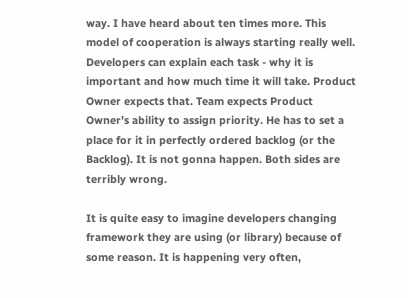way. I have heard about ten times more. This model of cooperation is always starting really well. Developers can explain each task - why it is important and how much time it will take. Product Owner expects that. Team expects Product Owner’s ability to assign priority. He has to set a place for it in perfectly ordered backlog (or the Backlog). It is not gonna happen. Both sides are terribly wrong.

It is quite easy to imagine developers changing framework they are using (or library) because of some reason. It is happening very often,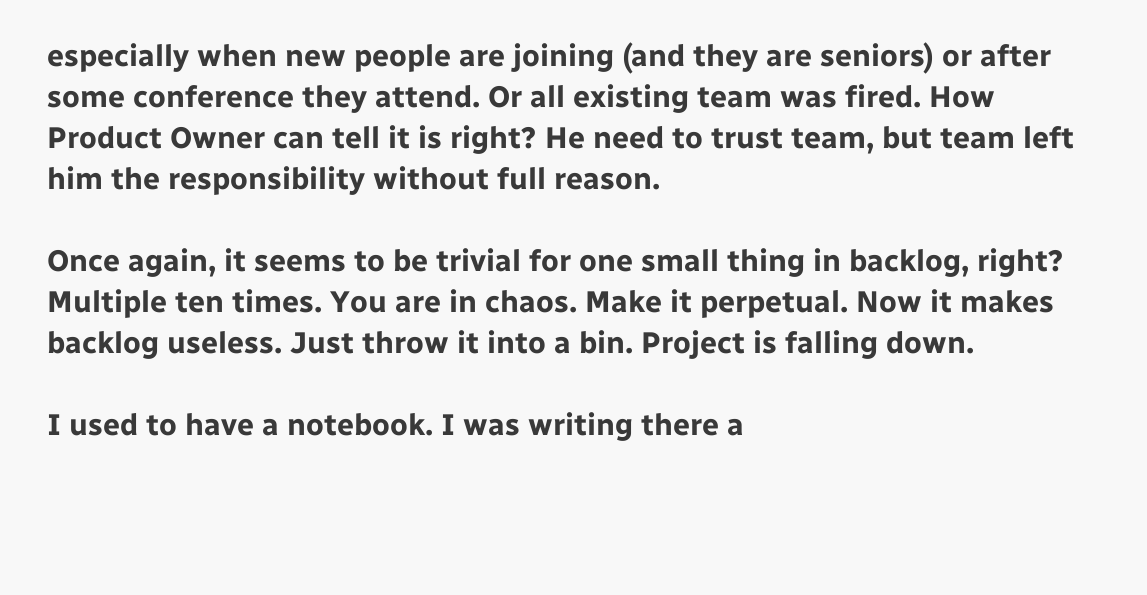especially when new people are joining (and they are seniors) or after some conference they attend. Or all existing team was fired. How Product Owner can tell it is right? He need to trust team, but team left him the responsibility without full reason.

Once again, it seems to be trivial for one small thing in backlog, right? Multiple ten times. You are in chaos. Make it perpetual. Now it makes backlog useless. Just throw it into a bin. Project is falling down.

I used to have a notebook. I was writing there a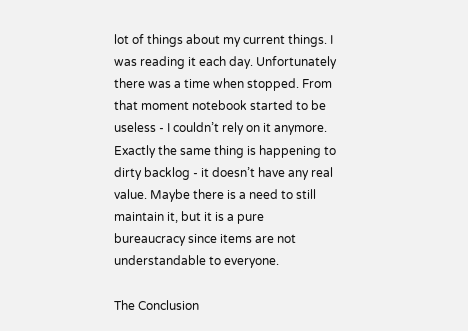lot of things about my current things. I was reading it each day. Unfortunately there was a time when stopped. From that moment notebook started to be useless - I couldn’t rely on it anymore. Exactly the same thing is happening to dirty backlog - it doesn’t have any real value. Maybe there is a need to still maintain it, but it is a pure bureaucracy since items are not understandable to everyone.

The Conclusion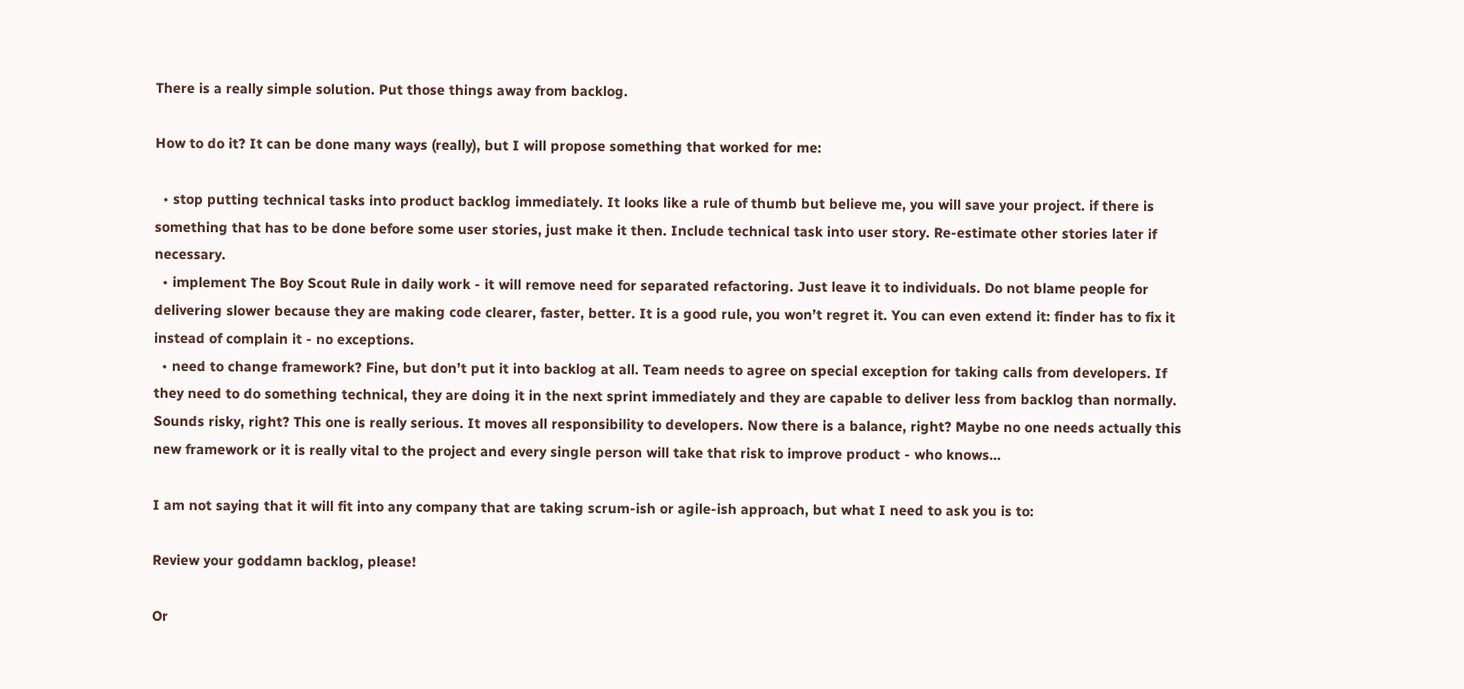There is a really simple solution. Put those things away from backlog.

How to do it? It can be done many ways (really), but I will propose something that worked for me:

  • stop putting technical tasks into product backlog immediately. It looks like a rule of thumb but believe me, you will save your project. if there is something that has to be done before some user stories, just make it then. Include technical task into user story. Re-estimate other stories later if necessary.
  • implement The Boy Scout Rule in daily work - it will remove need for separated refactoring. Just leave it to individuals. Do not blame people for delivering slower because they are making code clearer, faster, better. It is a good rule, you won’t regret it. You can even extend it: finder has to fix it instead of complain it - no exceptions.
  • need to change framework? Fine, but don’t put it into backlog at all. Team needs to agree on special exception for taking calls from developers. If they need to do something technical, they are doing it in the next sprint immediately and they are capable to deliver less from backlog than normally. Sounds risky, right? This one is really serious. It moves all responsibility to developers. Now there is a balance, right? Maybe no one needs actually this new framework or it is really vital to the project and every single person will take that risk to improve product - who knows…

I am not saying that it will fit into any company that are taking scrum-ish or agile-ish approach, but what I need to ask you is to:

Review your goddamn backlog, please!

Or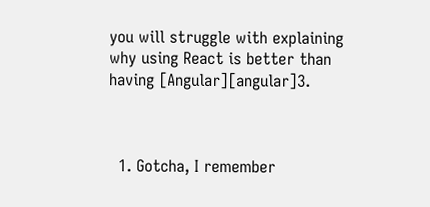you will struggle with explaining why using React is better than having [Angular][angular]3.



  1. Gotcha, I remember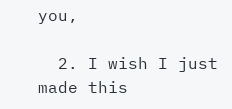you,

  2. I wish I just made this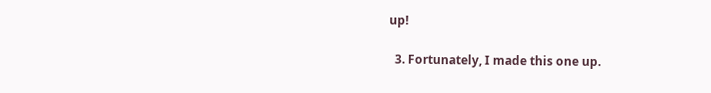up!

  3. Fortunately, I made this one up.